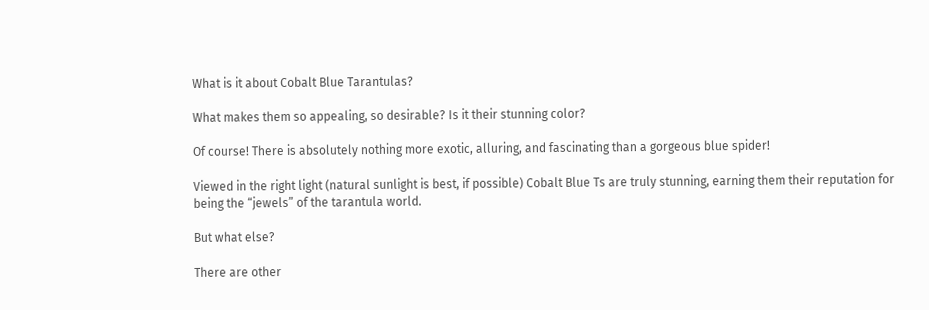What is it about Cobalt Blue Tarantulas?

What makes them so appealing, so desirable? Is it their stunning color?

Of course! There is absolutely nothing more exotic, alluring, and fascinating than a gorgeous blue spider!

Viewed in the right light (natural sunlight is best, if possible) Cobalt Blue Ts are truly stunning, earning them their reputation for being the “jewels” of the tarantula world.

But what else?

There are other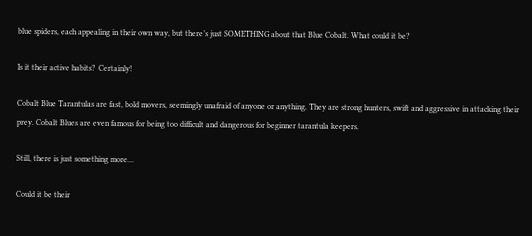blue spiders, each appealing in their own way, but there’s just SOMETHING about that Blue Cobalt. What could it be?

Is it their active habits?  Certainly!

Cobalt Blue Tarantulas are fast, bold movers, seemingly unafraid of anyone or anything. They are strong hunters, swift and aggressive in attacking their prey. Cobalt Blues are even famous for being too difficult and dangerous for beginner tarantula keepers.

Still, there is just something more…

Could it be their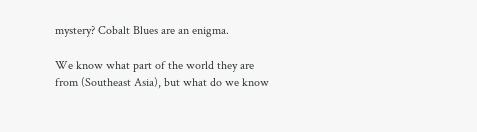mystery? Cobalt Blues are an enigma.

We know what part of the world they are from (Southeast Asia), but what do we know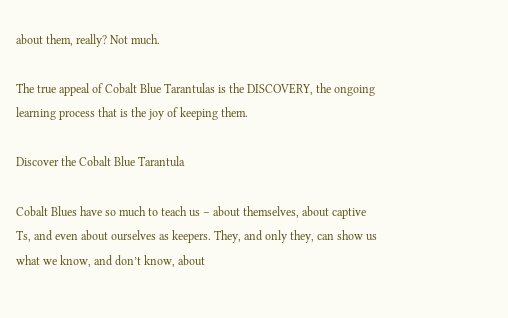about them, really? Not much.

The true appeal of Cobalt Blue Tarantulas is the DISCOVERY, the ongoing learning process that is the joy of keeping them.

Discover the Cobalt Blue Tarantula

Cobalt Blues have so much to teach us – about themselves, about captive Ts, and even about ourselves as keepers. They, and only they, can show us what we know, and don’t know, about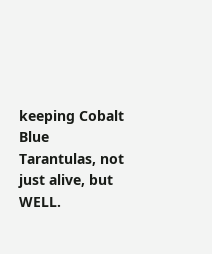keeping Cobalt Blue Tarantulas, not just alive, but WELL.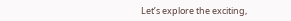Let’s explore the exciting,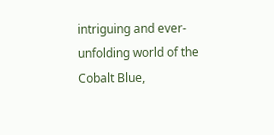intriguing and ever-unfolding world of the Cobalt Blue,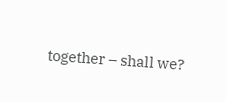together – shall we?